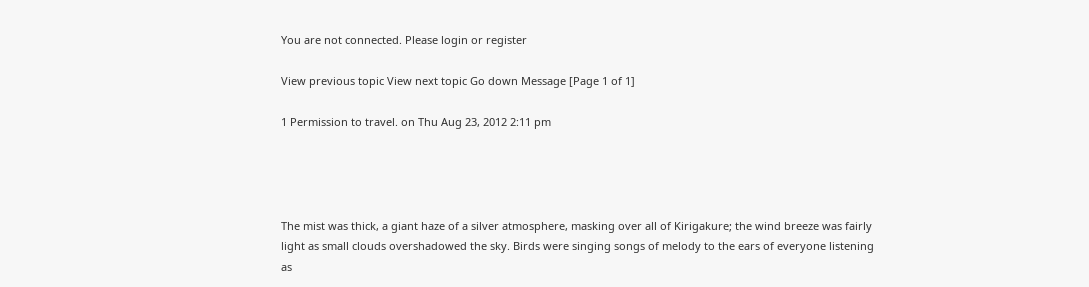You are not connected. Please login or register

View previous topic View next topic Go down Message [Page 1 of 1]

1 Permission to travel. on Thu Aug 23, 2012 2:11 pm




The mist was thick, a giant haze of a silver atmosphere, masking over all of Kirigakure; the wind breeze was fairly light as small clouds overshadowed the sky. Birds were singing songs of melody to the ears of everyone listening as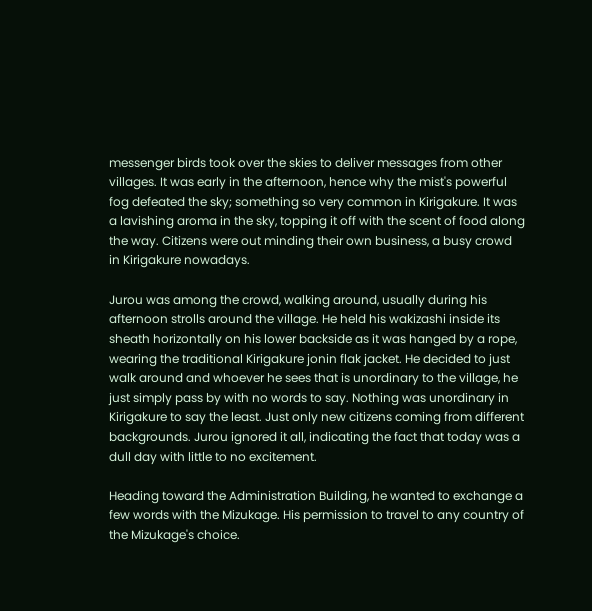messenger birds took over the skies to deliver messages from other villages. It was early in the afternoon, hence why the mist's powerful fog defeated the sky; something so very common in Kirigakure. It was a lavishing aroma in the sky, topping it off with the scent of food along the way. Citizens were out minding their own business, a busy crowd in Kirigakure nowadays.

Jurou was among the crowd, walking around, usually during his afternoon strolls around the village. He held his wakizashi inside its sheath horizontally on his lower backside as it was hanged by a rope, wearing the traditional Kirigakure jonin flak jacket. He decided to just walk around and whoever he sees that is unordinary to the village, he just simply pass by with no words to say. Nothing was unordinary in Kirigakure to say the least. Just only new citizens coming from different backgrounds. Jurou ignored it all, indicating the fact that today was a dull day with little to no excitement.

Heading toward the Administration Building, he wanted to exchange a few words with the Mizukage. His permission to travel to any country of the Mizukage's choice.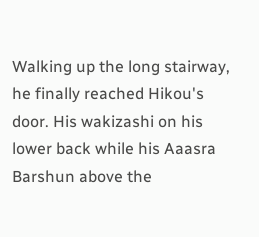Walking up the long stairway, he finally reached Hikou's door. His wakizashi on his lower back while his Aaasra Barshun above the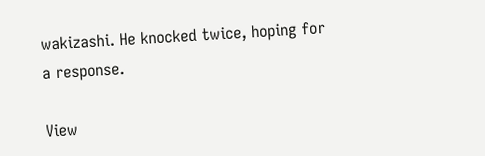wakizashi. He knocked twice, hoping for a response.

View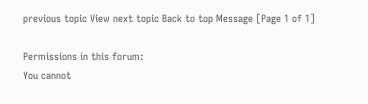previous topic View next topic Back to top Message [Page 1 of 1]

Permissions in this forum:
You cannot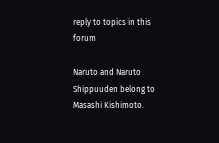reply to topics in this forum

Naruto and Naruto Shippuuden belong to Masashi Kishimoto.